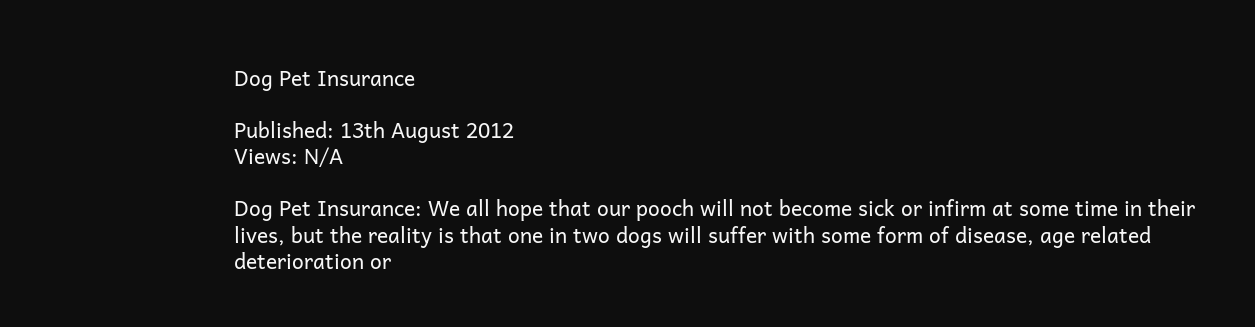Dog Pet Insurance

Published: 13th August 2012
Views: N/A

Dog Pet Insurance: We all hope that our pooch will not become sick or infirm at some time in their lives, but the reality is that one in two dogs will suffer with some form of disease, age related deterioration or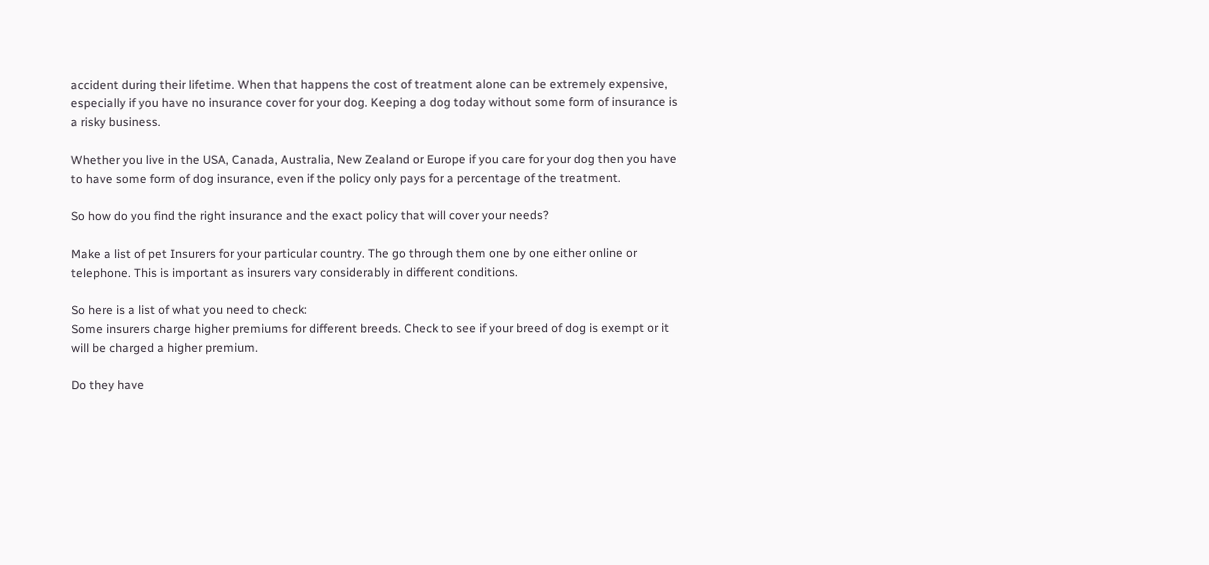accident during their lifetime. When that happens the cost of treatment alone can be extremely expensive, especially if you have no insurance cover for your dog. Keeping a dog today without some form of insurance is a risky business.

Whether you live in the USA, Canada, Australia, New Zealand or Europe if you care for your dog then you have to have some form of dog insurance, even if the policy only pays for a percentage of the treatment.

So how do you find the right insurance and the exact policy that will cover your needs?

Make a list of pet Insurers for your particular country. The go through them one by one either online or telephone. This is important as insurers vary considerably in different conditions.

So here is a list of what you need to check:
Some insurers charge higher premiums for different breeds. Check to see if your breed of dog is exempt or it will be charged a higher premium.

Do they have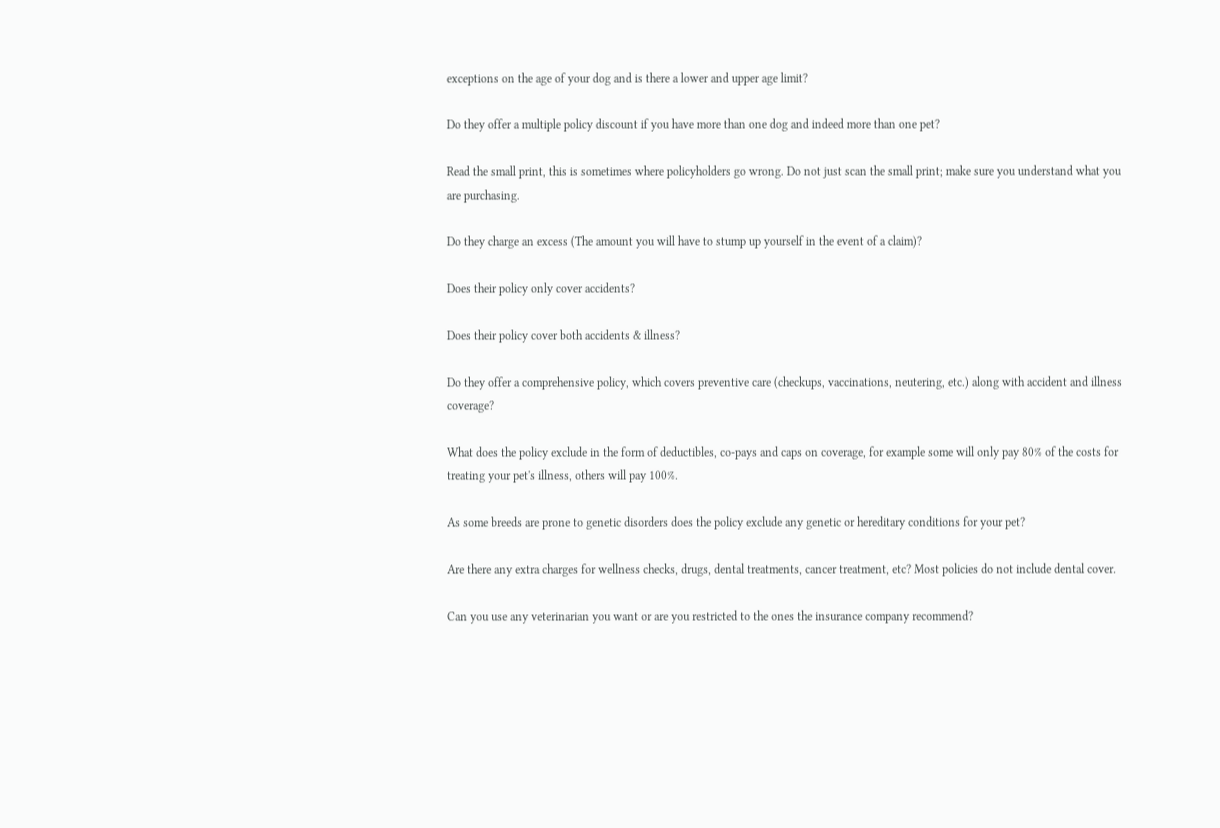exceptions on the age of your dog and is there a lower and upper age limit?

Do they offer a multiple policy discount if you have more than one dog and indeed more than one pet?

Read the small print, this is sometimes where policyholders go wrong. Do not just scan the small print; make sure you understand what you are purchasing.

Do they charge an excess (The amount you will have to stump up yourself in the event of a claim)?

Does their policy only cover accidents?

Does their policy cover both accidents & illness?

Do they offer a comprehensive policy, which covers preventive care (checkups, vaccinations, neutering, etc.) along with accident and illness coverage?

What does the policy exclude in the form of deductibles, co-pays and caps on coverage, for example some will only pay 80% of the costs for treating your pet's illness, others will pay 100%.

As some breeds are prone to genetic disorders does the policy exclude any genetic or hereditary conditions for your pet?

Are there any extra charges for wellness checks, drugs, dental treatments, cancer treatment, etc? Most policies do not include dental cover.

Can you use any veterinarian you want or are you restricted to the ones the insurance company recommend?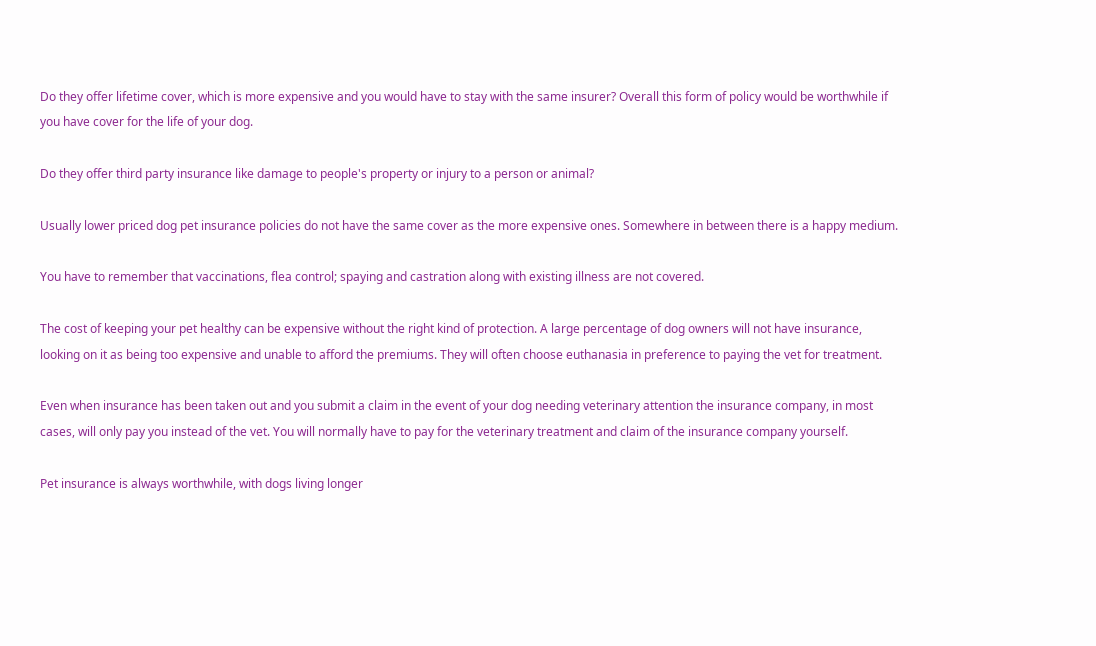Do they offer lifetime cover, which is more expensive and you would have to stay with the same insurer? Overall this form of policy would be worthwhile if you have cover for the life of your dog.

Do they offer third party insurance like damage to people's property or injury to a person or animal?

Usually lower priced dog pet insurance policies do not have the same cover as the more expensive ones. Somewhere in between there is a happy medium.

You have to remember that vaccinations, flea control; spaying and castration along with existing illness are not covered.

The cost of keeping your pet healthy can be expensive without the right kind of protection. A large percentage of dog owners will not have insurance, looking on it as being too expensive and unable to afford the premiums. They will often choose euthanasia in preference to paying the vet for treatment.

Even when insurance has been taken out and you submit a claim in the event of your dog needing veterinary attention the insurance company, in most cases, will only pay you instead of the vet. You will normally have to pay for the veterinary treatment and claim of the insurance company yourself.

Pet insurance is always worthwhile, with dogs living longer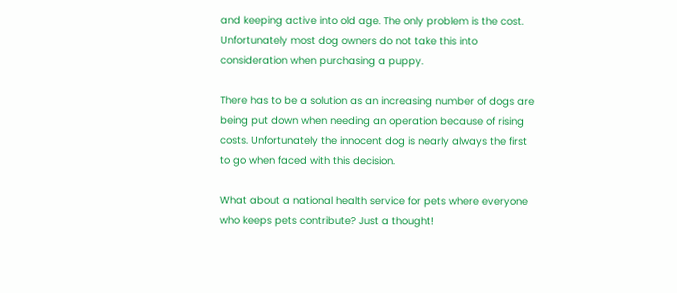and keeping active into old age. The only problem is the cost. Unfortunately most dog owners do not take this into consideration when purchasing a puppy.

There has to be a solution as an increasing number of dogs are being put down when needing an operation because of rising costs. Unfortunately the innocent dog is nearly always the first to go when faced with this decision.

What about a national health service for pets where everyone who keeps pets contribute? Just a thought!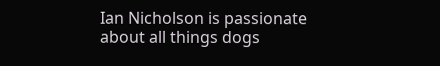Ian Nicholson is passionate about all things dogs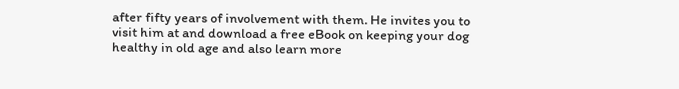after fifty years of involvement with them. He invites you to visit him at and download a free eBook on keeping your dog healthy in old age and also learn more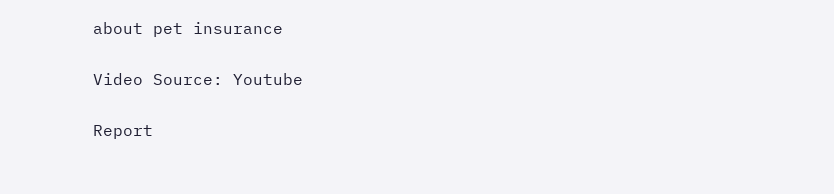about pet insurance

Video Source: Youtube

Report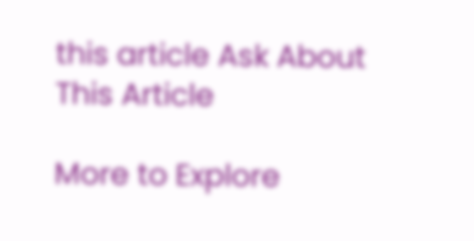this article Ask About This Article

More to Explore